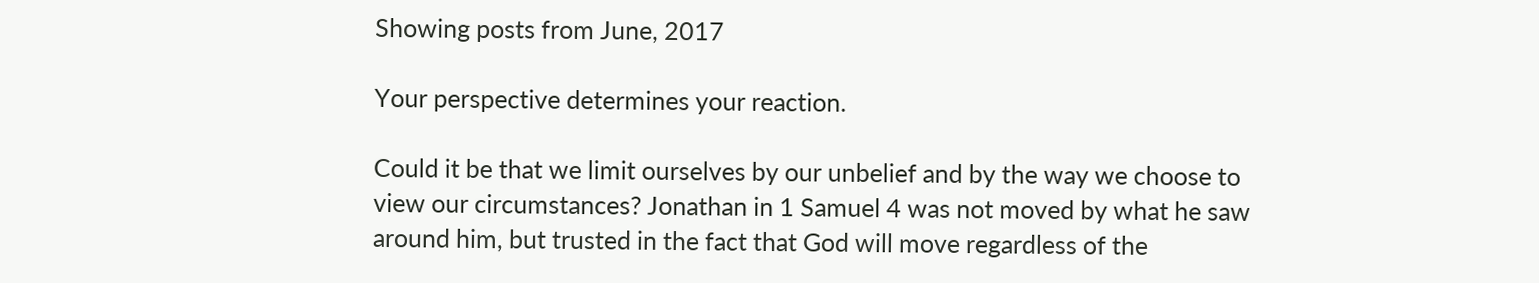Showing posts from June, 2017

Your perspective determines your reaction.

Could it be that we limit ourselves by our unbelief and by the way we choose to view our circumstances? Jonathan in 1 Samuel 4 was not moved by what he saw around him, but trusted in the fact that God will move regardless of the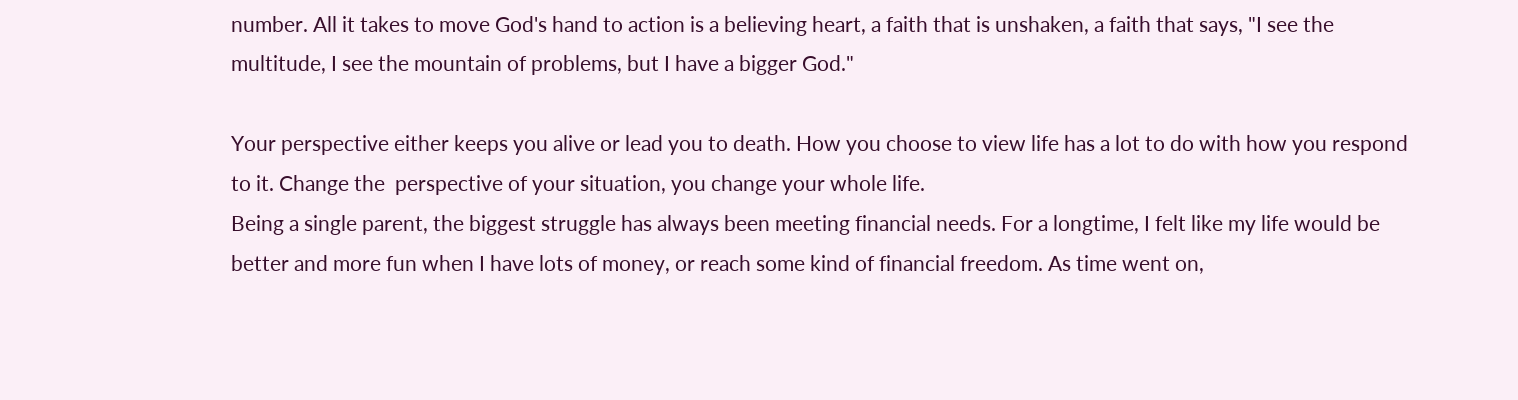number. All it takes to move God's hand to action is a believing heart, a faith that is unshaken, a faith that says, "I see the multitude, I see the mountain of problems, but I have a bigger God."

Your perspective either keeps you alive or lead you to death. How you choose to view life has a lot to do with how you respond to it. Change the  perspective of your situation, you change your whole life.
Being a single parent, the biggest struggle has always been meeting financial needs. For a longtime, I felt like my life would be better and more fun when I have lots of money, or reach some kind of financial freedom. As time went on,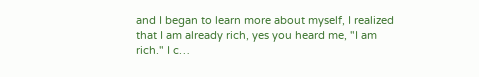and I began to learn more about myself, I realized that I am already rich, yes you heard me, "I am rich." I c…